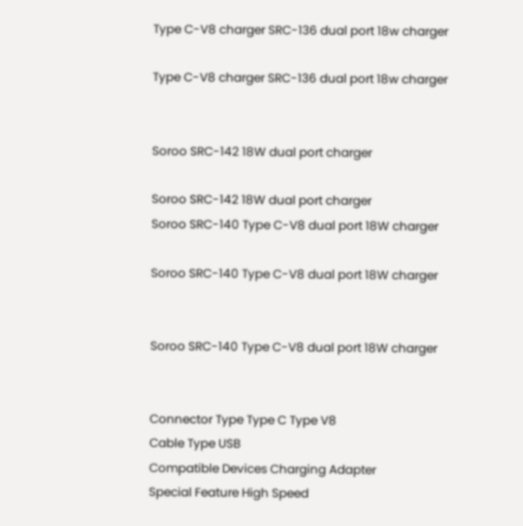Type C-V8 charger SRC-136 dual port 18w charger

Type C-V8 charger SRC-136 dual port 18w charger


Soroo SRC-142 18W dual port charger

Soroo SRC-142 18W dual port charger
Soroo SRC-140 Type C-V8 dual port 18W charger

Soroo SRC-140 Type C-V8 dual port 18W charger


Soroo SRC-140 Type C-V8 dual port 18W charger


Connector Type Type C Type V8
Cable Type USB
Compatible Devices Charging Adapter
Special Feature High Speed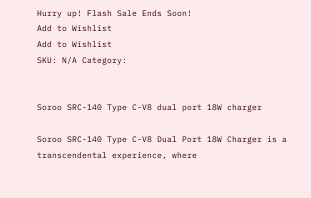Hurry up! Flash Sale Ends Soon!
Add to Wishlist
Add to Wishlist
SKU: N/A Category:


Soroo SRC-140 Type C-V8 dual port 18W charger

Soroo SRC-140 Type C-V8 Dual Port 18W Charger is a transcendental experience, where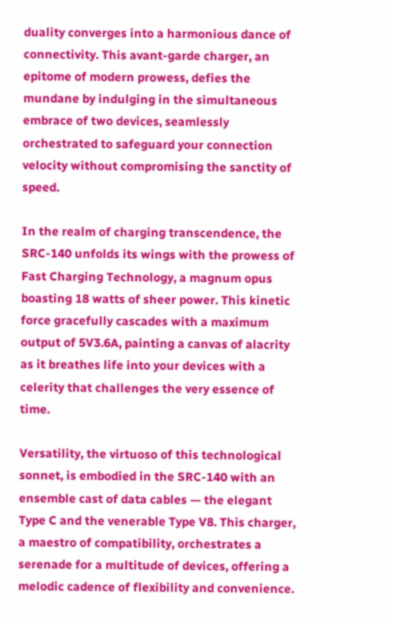duality converges into a harmonious dance of connectivity. This avant-garde charger, an epitome of modern prowess, defies the mundane by indulging in the simultaneous embrace of two devices, seamlessly orchestrated to safeguard your connection velocity without compromising the sanctity of speed.

In the realm of charging transcendence, the SRC-140 unfolds its wings with the prowess of Fast Charging Technology, a magnum opus boasting 18 watts of sheer power. This kinetic force gracefully cascades with a maximum output of 5V3.6A, painting a canvas of alacrity as it breathes life into your devices with a celerity that challenges the very essence of time.

Versatility, the virtuoso of this technological sonnet, is embodied in the SRC-140 with an ensemble cast of data cables — the elegant Type C and the venerable Type V8. This charger, a maestro of compatibility, orchestrates a serenade for a multitude of devices, offering a melodic cadence of flexibility and convenience.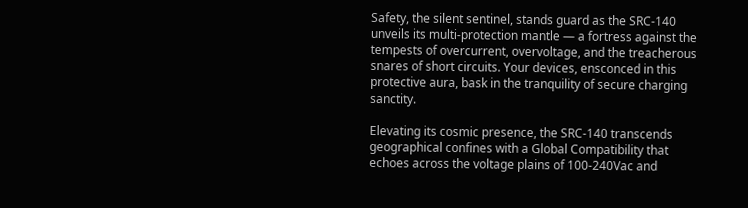Safety, the silent sentinel, stands guard as the SRC-140 unveils its multi-protection mantle — a fortress against the tempests of overcurrent, overvoltage, and the treacherous snares of short circuits. Your devices, ensconced in this protective aura, bask in the tranquility of secure charging sanctity.

Elevating its cosmic presence, the SRC-140 transcends geographical confines with a Global Compatibility that echoes across the voltage plains of 100-240Vac and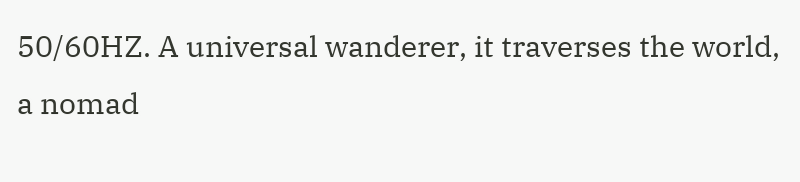50/60HZ. A universal wanderer, it traverses the world, a nomad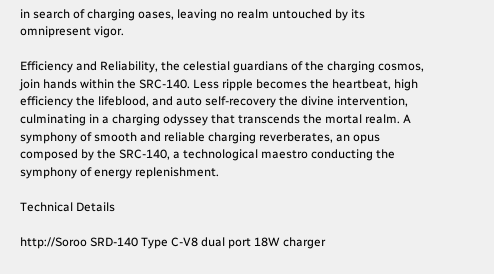in search of charging oases, leaving no realm untouched by its omnipresent vigor.

Efficiency and Reliability, the celestial guardians of the charging cosmos, join hands within the SRC-140. Less ripple becomes the heartbeat, high efficiency the lifeblood, and auto self-recovery the divine intervention, culminating in a charging odyssey that transcends the mortal realm. A symphony of smooth and reliable charging reverberates, an opus composed by the SRC-140, a technological maestro conducting the symphony of energy replenishment.

Technical Details

http://Soroo SRD-140 Type C-V8 dual port 18W charger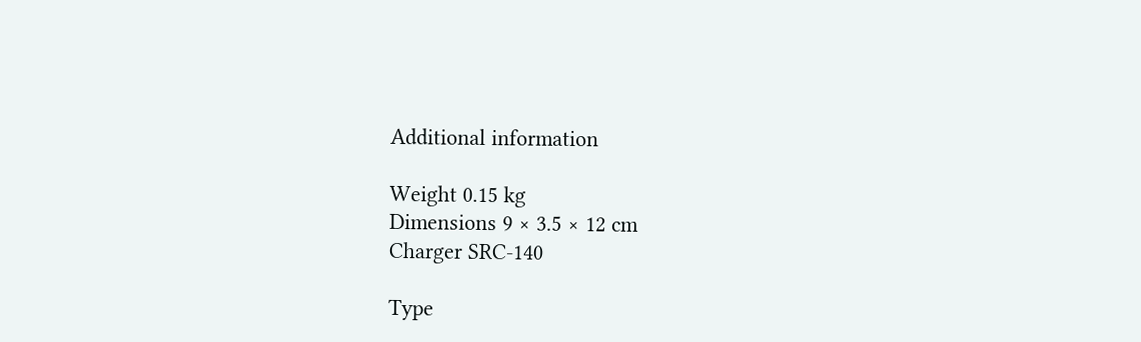Additional information

Weight 0.15 kg
Dimensions 9 × 3.5 × 12 cm
Charger SRC-140

Type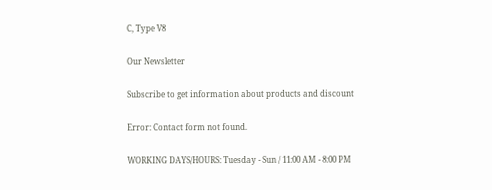C, Type V8

Our Newsletter

Subscribe to get information about products and discount

Error: Contact form not found.

WORKING DAYS/HOURS: Tuesday - Sun / 11:00 AM - 8:00 PM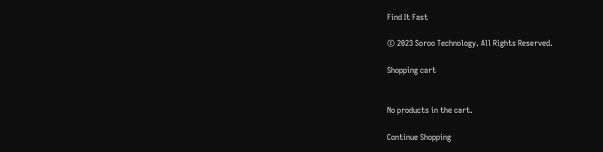Find It Fast

© 2023 Soroo Technology. All Rights Reserved.

Shopping cart


No products in the cart.

Continue Shopping